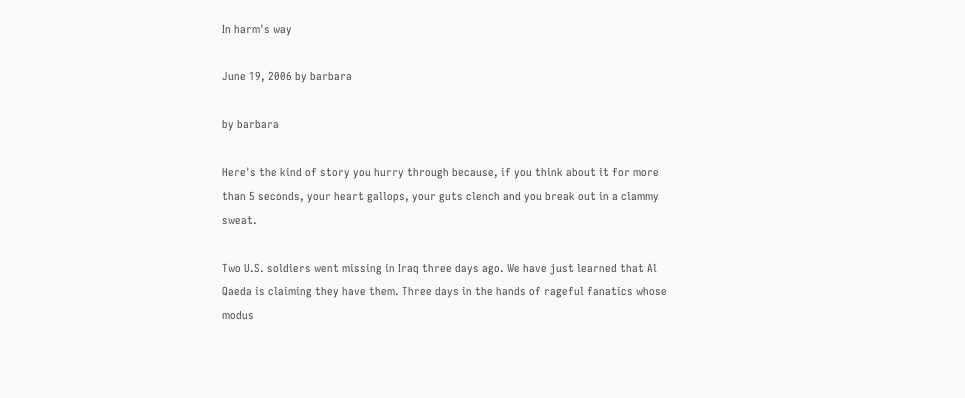In harm's way

June 19, 2006 by barbara

by barbara

Here's the kind of story you hurry through because, if you think about it for more than 5 seconds, your heart gallops, your guts clench and you break out in a clammy sweat.

Two U.S. soldiers went missing in Iraq three days ago. We have just learned that Al Qaeda is claiming they have them. Three days in the hands of rageful fanatics whose modus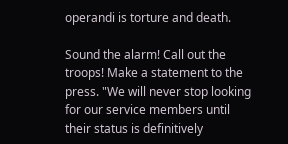operandi is torture and death.

Sound the alarm! Call out the troops! Make a statement to the press. "We will never stop looking for our service members until their status is definitively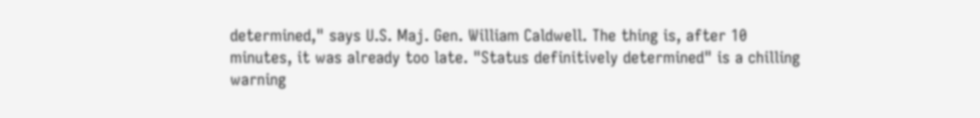determined," says U.S. Maj. Gen. William Caldwell. The thing is, after 10 minutes, it was already too late. "Status definitively determined" is a chilling warning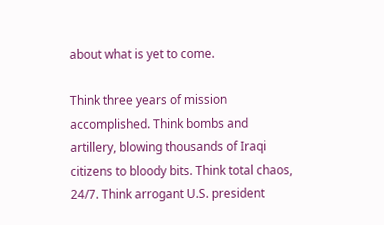about what is yet to come.

Think three years of mission accomplished. Think bombs and artillery, blowing thousands of Iraqi citizens to bloody bits. Think total chaos, 24/7. Think arrogant U.S. president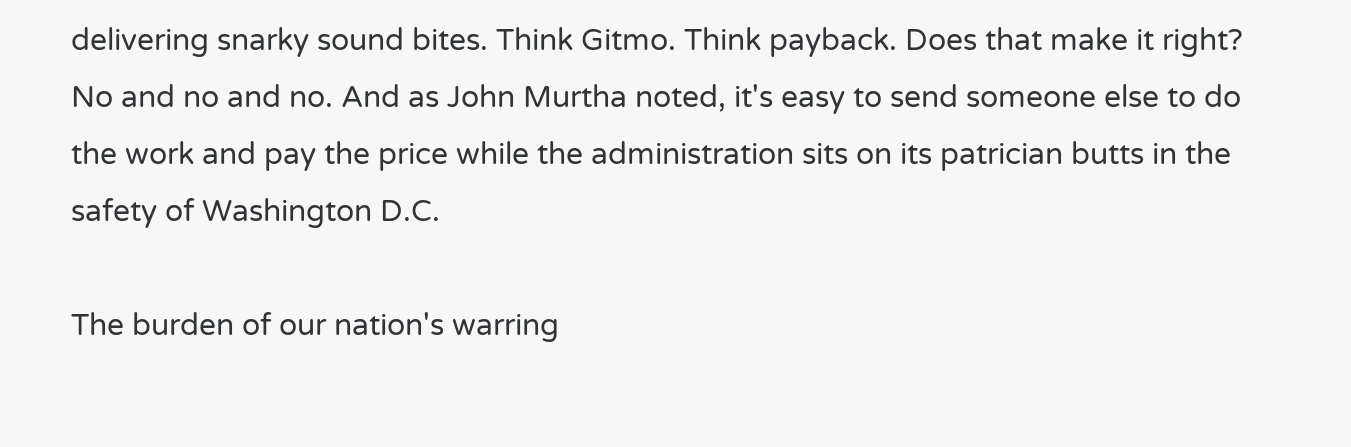delivering snarky sound bites. Think Gitmo. Think payback. Does that make it right? No and no and no. And as John Murtha noted, it's easy to send someone else to do the work and pay the price while the administration sits on its patrician butts in the safety of Washington D.C.

The burden of our nation's warring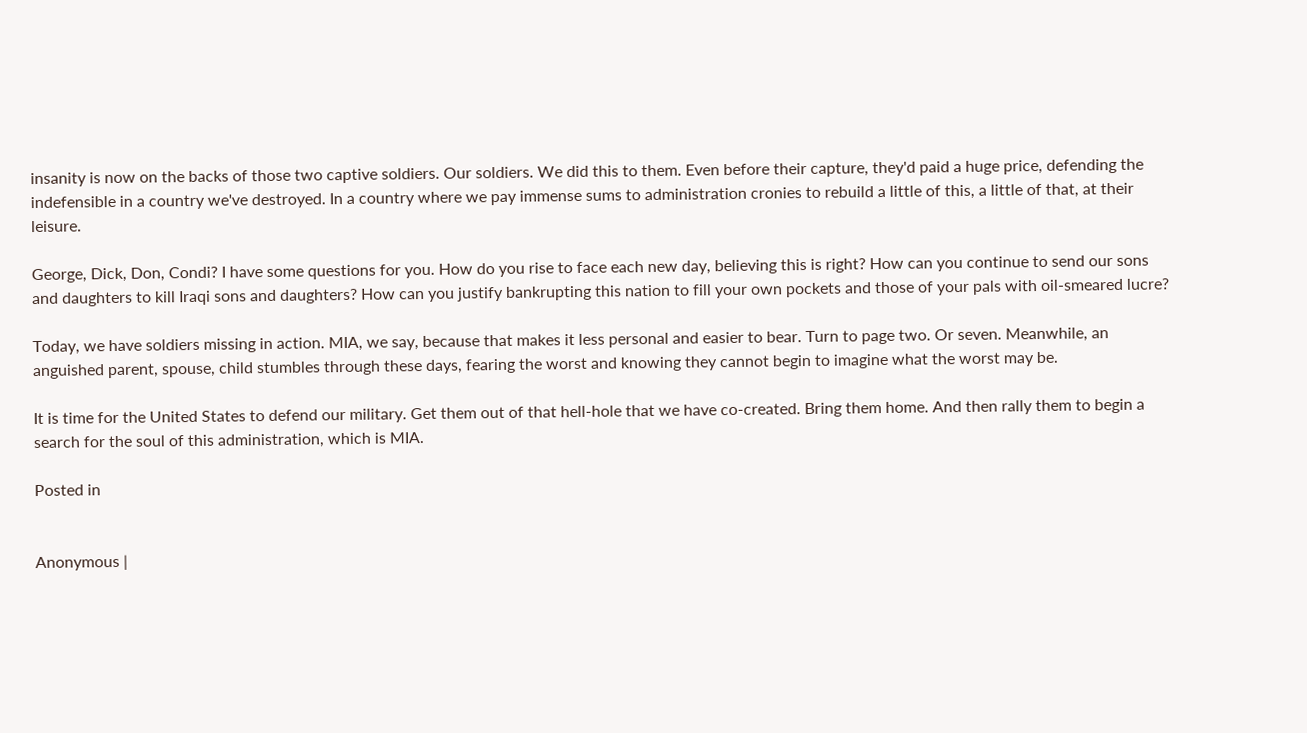insanity is now on the backs of those two captive soldiers. Our soldiers. We did this to them. Even before their capture, they'd paid a huge price, defending the indefensible in a country we've destroyed. In a country where we pay immense sums to administration cronies to rebuild a little of this, a little of that, at their leisure.

George, Dick, Don, Condi? I have some questions for you. How do you rise to face each new day, believing this is right? How can you continue to send our sons and daughters to kill Iraqi sons and daughters? How can you justify bankrupting this nation to fill your own pockets and those of your pals with oil-smeared lucre?

Today, we have soldiers missing in action. MIA, we say, because that makes it less personal and easier to bear. Turn to page two. Or seven. Meanwhile, an anguished parent, spouse, child stumbles through these days, fearing the worst and knowing they cannot begin to imagine what the worst may be.

It is time for the United States to defend our military. Get them out of that hell-hole that we have co-created. Bring them home. And then rally them to begin a search for the soul of this administration, which is MIA.

Posted in


Anonymous |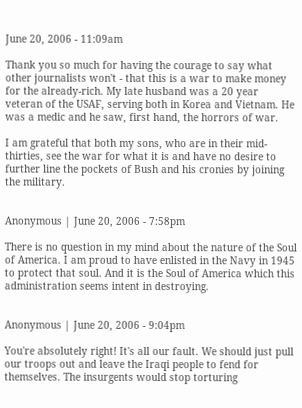June 20, 2006 - 11:09am

Thank you so much for having the courage to say what other journalists won't - that this is a war to make money for the already-rich. My late husband was a 20 year veteran of the USAF, serving both in Korea and Vietnam. He was a medic and he saw, first hand, the horrors of war.

I am grateful that both my sons, who are in their mid-thirties, see the war for what it is and have no desire to further line the pockets of Bush and his cronies by joining the military.


Anonymous | June 20, 2006 - 7:58pm

There is no question in my mind about the nature of the Soul of America. I am proud to have enlisted in the Navy in 1945 to protect that soul. And it is the Soul of America which this administration seems intent in destroying.


Anonymous | June 20, 2006 - 9:04pm

You're absolutely right! It's all our fault. We should just pull our troops out and leave the Iraqi people to fend for themselves. The insurgents would stop torturing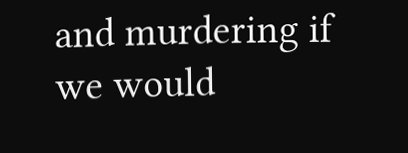and murdering if we would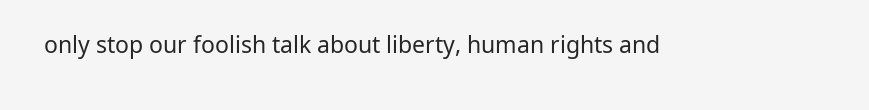only stop our foolish talk about liberty, human rights and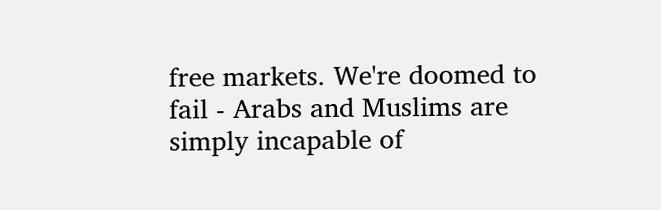free markets. We're doomed to fail - Arabs and Muslims are simply incapable of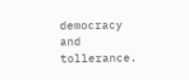democracy and tollerance.